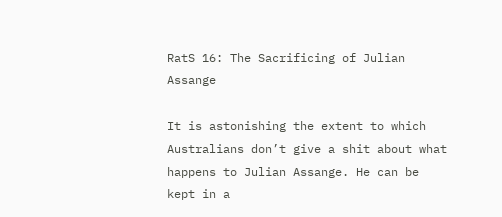RatS 16: The Sacrificing of Julian Assange

It is astonishing the extent to which Australians don’t give a shit about what happens to Julian Assange. He can be kept in a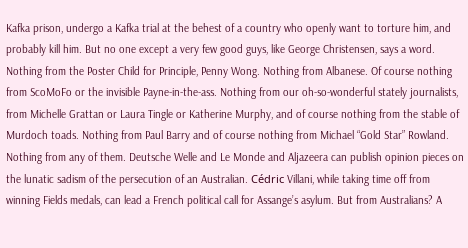Kafka prison, undergo a Kafka trial at the behest of a country who openly want to torture him, and probably kill him. But no one except a very few good guys, like George Christensen, says a word. Nothing from the Poster Child for Principle, Penny Wong. Nothing from Albanese. Of course nothing from ScoMoFo or the invisible Payne-in-the-ass. Nothing from our oh-so-wonderful stately journalists, from Michelle Grattan or Laura Tingle or Katherine Murphy, and of course nothing from the stable of Murdoch toads. Nothing from Paul Barry and of course nothing from Michael “Gold Star” Rowland. Nothing from any of them. Deutsche Welle and Le Monde and Aljazeera can publish opinion pieces on the lunatic sadism of the persecution of an Australian. Cédric Villani, while taking time off from winning Fields medals, can lead a French political call for Assange’s asylum. But from Australians? A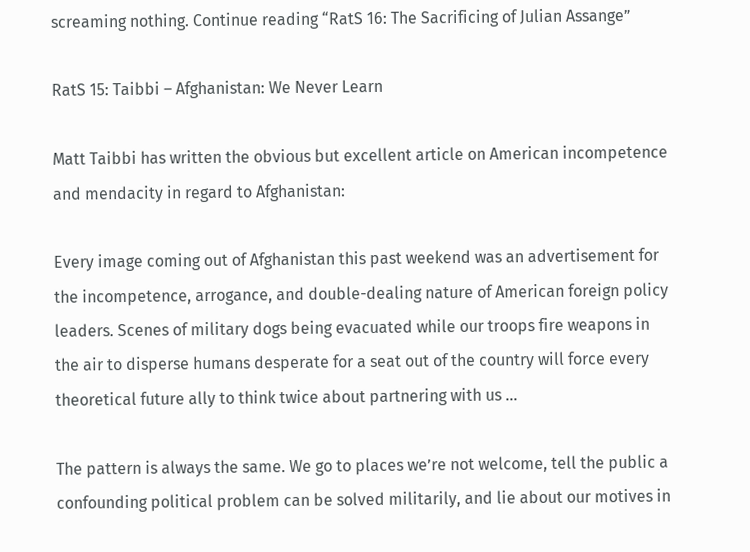screaming nothing. Continue reading “RatS 16: The Sacrificing of Julian Assange”

RatS 15: Taibbi – Afghanistan: We Never Learn

Matt Taibbi has written the obvious but excellent article on American incompetence and mendacity in regard to Afghanistan:

Every image coming out of Afghanistan this past weekend was an advertisement for the incompetence, arrogance, and double-dealing nature of American foreign policy leaders. Scenes of military dogs being evacuated while our troops fire weapons in the air to disperse humans desperate for a seat out of the country will force every theoretical future ally to think twice about partnering with us …

The pattern is always the same. We go to places we’re not welcome, tell the public a confounding political problem can be solved militarily, and lie about our motives in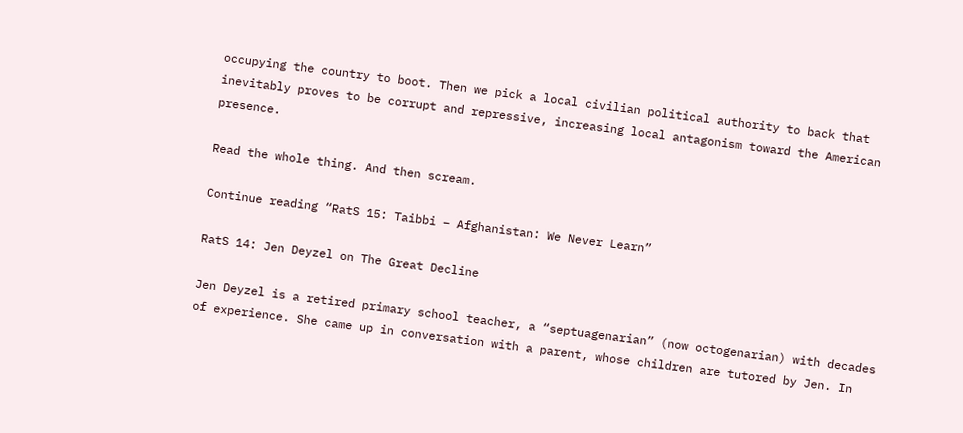occupying the country to boot. Then we pick a local civilian political authority to back that inevitably proves to be corrupt and repressive, increasing local antagonism toward the American presence.

Read the whole thing. And then scream.

Continue reading “RatS 15: Taibbi – Afghanistan: We Never Learn”

RatS 14: Jen Deyzel on The Great Decline

Jen Deyzel is a retired primary school teacher, a “septuagenarian” (now octogenarian) with decades of experience. She came up in conversation with a parent, whose children are tutored by Jen. In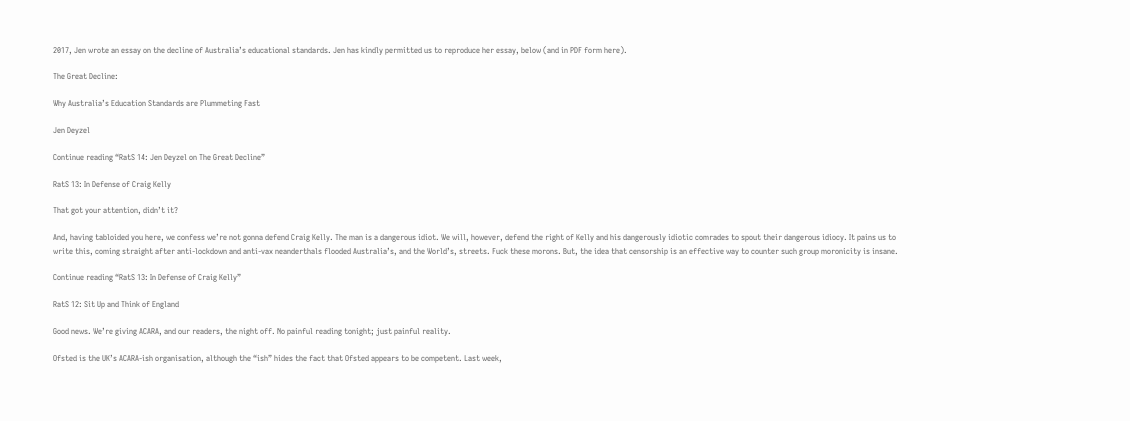2017, Jen wrote an essay on the decline of Australia’s educational standards. Jen has kindly permitted us to reproduce her essay, below (and in PDF form here).

The Great Decline:

Why Australia’s Education Standards are Plummeting Fast

Jen Deyzel

Continue reading “RatS 14: Jen Deyzel on The Great Decline”

RatS 13: In Defense of Craig Kelly

That got your attention, didn’t it?

And, having tabloided you here, we confess we’re not gonna defend Craig Kelly. The man is a dangerous idiot. We will, however, defend the right of Kelly and his dangerously idiotic comrades to spout their dangerous idiocy. It pains us to write this, coming straight after anti-lockdown and anti-vax neanderthals flooded Australia’s, and the World’s, streets. Fuck these morons. But, the idea that censorship is an effective way to counter such group moronicity is insane.

Continue reading “RatS 13: In Defense of Craig Kelly”

RatS 12: Sit Up and Think of England

Good news. We’re giving ACARA, and our readers, the night off. No painful reading tonight; just painful reality.

Ofsted is the UK’s ACARA-ish organisation, although the “ish” hides the fact that Ofsted appears to be competent. Last week,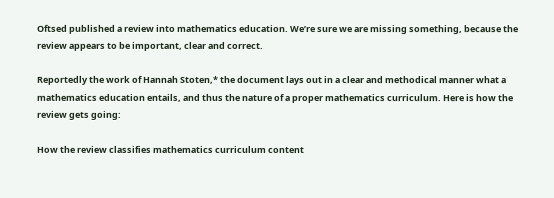Oftsed published a review into mathematics education. We’re sure we are missing something, because the review appears to be important, clear and correct.

Reportedly the work of Hannah Stoten,* the document lays out in a clear and methodical manner what a mathematics education entails, and thus the nature of a proper mathematics curriculum. Here is how the review gets going:

How the review classifies mathematics curriculum content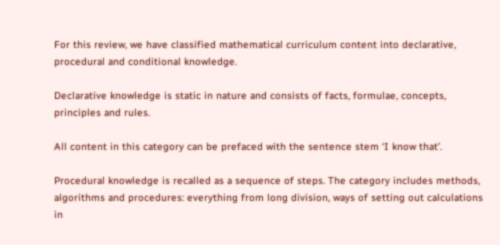For this review, we have classified mathematical curriculum content into declarative, procedural and conditional knowledge.

Declarative knowledge is static in nature and consists of facts, formulae, concepts, principles and rules.

All content in this category can be prefaced with the sentence stem ‘I know that’.

Procedural knowledge is recalled as a sequence of steps. The category includes methods, algorithms and procedures: everything from long division, ways of setting out calculations in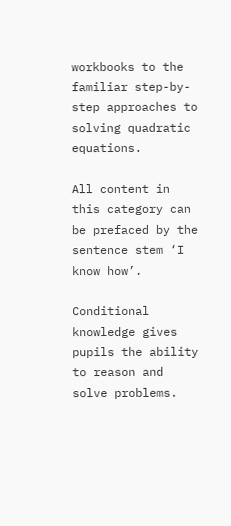workbooks to the familiar step-by-step approaches to solving quadratic equations.

All content in this category can be prefaced by the sentence stem ‘I know how’.

Conditional knowledge gives pupils the ability to reason and solve problems.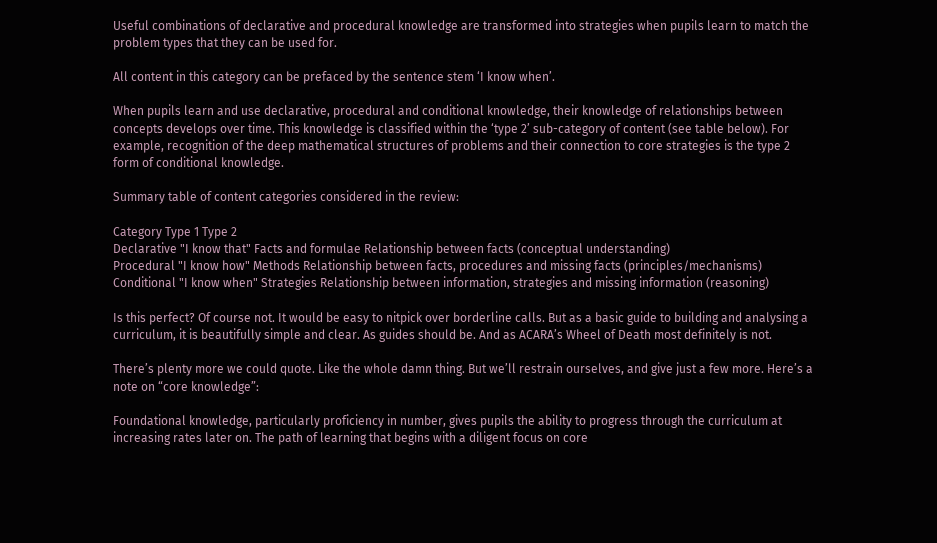Useful combinations of declarative and procedural knowledge are transformed into strategies when pupils learn to match the problem types that they can be used for.

All content in this category can be prefaced by the sentence stem ‘I know when’.

When pupils learn and use declarative, procedural and conditional knowledge, their knowledge of relationships between concepts develops over time. This knowledge is classified within the ‘type 2’ sub-category of content (see table below). For example, recognition of the deep mathematical structures of problems and their connection to core strategies is the type 2 form of conditional knowledge.

Summary table of content categories considered in the review:

Category Type 1 Type 2
Declarative "I know that" Facts and formulae Relationship between facts (conceptual understanding)
Procedural "I know how" Methods Relationship between facts, procedures and missing facts (principles/mechanisms)
Conditional "I know when" Strategies Relationship between information, strategies and missing information (reasoning)

Is this perfect? Of course not. It would be easy to nitpick over borderline calls. But as a basic guide to building and analysing a curriculum, it is beautifully simple and clear. As guides should be. And as ACARA’s Wheel of Death most definitely is not.

There’s plenty more we could quote. Like the whole damn thing. But we’ll restrain ourselves, and give just a few more. Here’s a note on “core knowledge”:

Foundational knowledge, particularly proficiency in number, gives pupils the ability to progress through the curriculum at increasing rates later on. The path of learning that begins with a diligent focus on core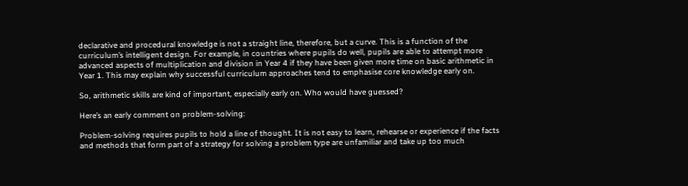declarative and procedural knowledge is not a straight line, therefore, but a curve. This is a function of the curriculum’s intelligent design. For example, in countries where pupils do well, pupils are able to attempt more advanced aspects of multiplication and division in Year 4 if they have been given more time on basic arithmetic in Year 1. This may explain why successful curriculum approaches tend to emphasise core knowledge early on.

So, arithmetic skills are kind of important, especially early on. Who would have guessed?

Here’s an early comment on problem-solving:

Problem-solving requires pupils to hold a line of thought. It is not easy to learn, rehearse or experience if the facts and methods that form part of a strategy for solving a problem type are unfamiliar and take up too much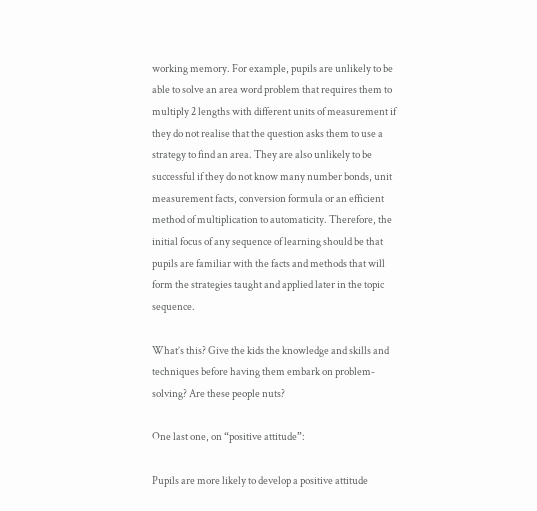working memory. For example, pupils are unlikely to be able to solve an area word problem that requires them to multiply 2 lengths with different units of measurement if they do not realise that the question asks them to use a strategy to find an area. They are also unlikely to be successful if they do not know many number bonds, unit measurement facts, conversion formula or an efficient method of multiplication to automaticity. Therefore, the initial focus of any sequence of learning should be that pupils are familiar with the facts and methods that will form the strategies taught and applied later in the topic sequence.

What’s this? Give the kids the knowledge and skills and techniques before having them embark on problem-solving? Are these people nuts?

One last one, on “positive attitude”:

Pupils are more likely to develop a positive attitude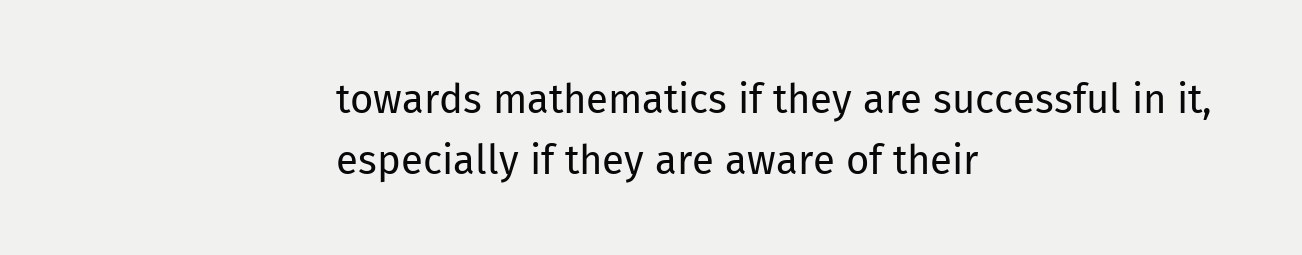towards mathematics if they are successful in it, especially if they are aware of their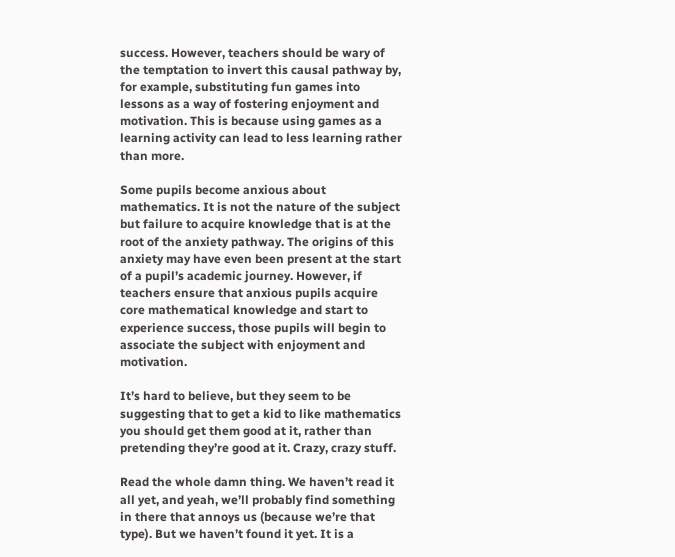success. However, teachers should be wary of the temptation to invert this causal pathway by, for example, substituting fun games into lessons as a way of fostering enjoyment and motivation. This is because using games as a learning activity can lead to less learning rather than more.

Some pupils become anxious about mathematics. It is not the nature of the subject but failure to acquire knowledge that is at the root of the anxiety pathway. The origins of this anxiety may have even been present at the start of a pupil’s academic journey. However, if teachers ensure that anxious pupils acquire core mathematical knowledge and start to experience success, those pupils will begin to associate the subject with enjoyment and motivation.

It’s hard to believe, but they seem to be suggesting that to get a kid to like mathematics you should get them good at it, rather than pretending they’re good at it. Crazy, crazy stuff.

Read the whole damn thing. We haven’t read it all yet, and yeah, we’ll probably find something in there that annoys us (because we’re that type). But we haven’t found it yet. It is a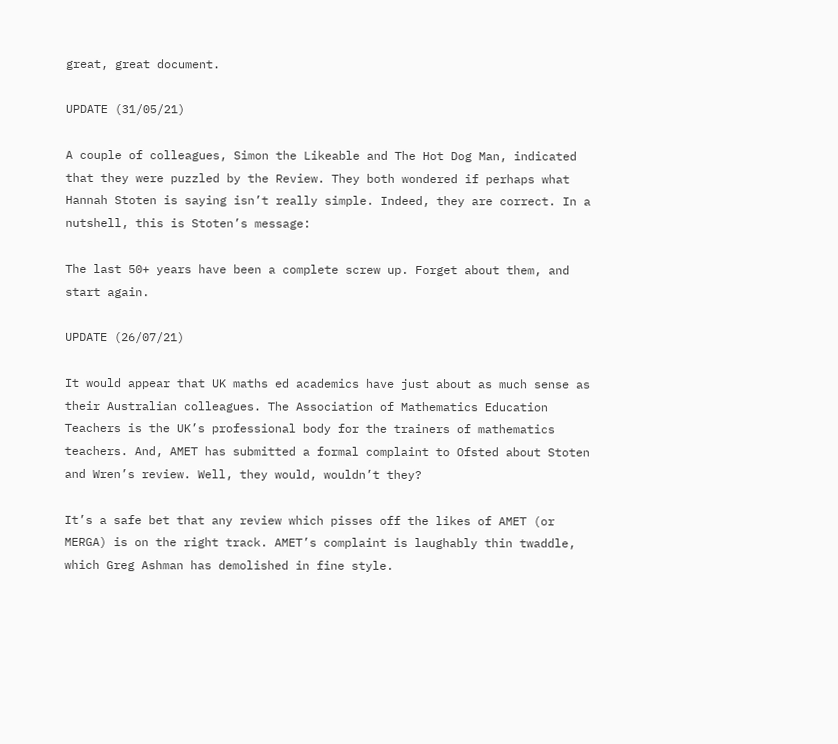great, great document.

UPDATE (31/05/21)

A couple of colleagues, Simon the Likeable and The Hot Dog Man, indicated that they were puzzled by the Review. They both wondered if perhaps what Hannah Stoten is saying isn’t really simple. Indeed, they are correct. In a nutshell, this is Stoten’s message:

The last 50+ years have been a complete screw up. Forget about them, and start again.

UPDATE (26/07/21)

It would appear that UK maths ed academics have just about as much sense as their Australian colleagues. The Association of Mathematics Education Teachers is the UK’s professional body for the trainers of mathematics teachers. And, AMET has submitted a formal complaint to Ofsted about Stoten and Wren’s review. Well, they would, wouldn’t they?

It’s a safe bet that any review which pisses off the likes of AMET (or MERGA) is on the right track. AMET’s complaint is laughably thin twaddle, which Greg Ashman has demolished in fine style.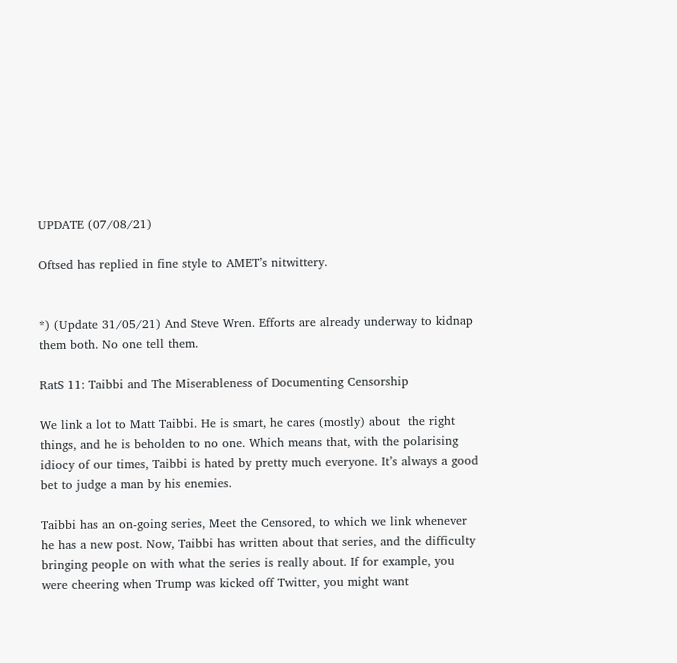UPDATE (07/08/21)

Oftsed has replied in fine style to AMET’s nitwittery.


*) (Update 31/05/21) And Steve Wren. Efforts are already underway to kidnap them both. No one tell them.

RatS 11: Taibbi and The Miserableness of Documenting Censorship

We link a lot to Matt Taibbi. He is smart, he cares (mostly) about  the right things, and he is beholden to no one. Which means that, with the polarising idiocy of our times, Taibbi is hated by pretty much everyone. It’s always a good bet to judge a man by his enemies.

Taibbi has an on-going series, Meet the Censored, to which we link whenever he has a new post. Now, Taibbi has written about that series, and the difficulty bringing people on with what the series is really about. If for example, you were cheering when Trump was kicked off Twitter, you might want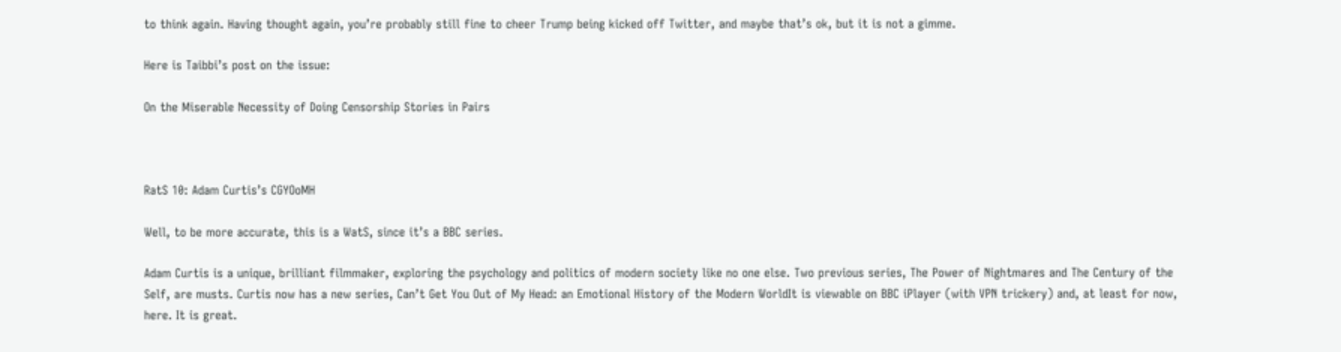to think again. Having thought again, you’re probably still fine to cheer Trump being kicked off Twitter, and maybe that’s ok, but it is not a gimme.

Here is Taibbi’s post on the issue:

On the Miserable Necessity of Doing Censorship Stories in Pairs



RatS 10: Adam Curtis’s CGYOoMH

Well, to be more accurate, this is a WatS, since it’s a BBC series.

Adam Curtis is a unique, brilliant filmmaker, exploring the psychology and politics of modern society like no one else. Two previous series, The Power of Nightmares and The Century of the Self, are musts. Curtis now has a new series, Can’t Get You Out of My Head: an Emotional History of the Modern WorldIt is viewable on BBC iPlayer (with VPN trickery) and, at least for now, here. It is great.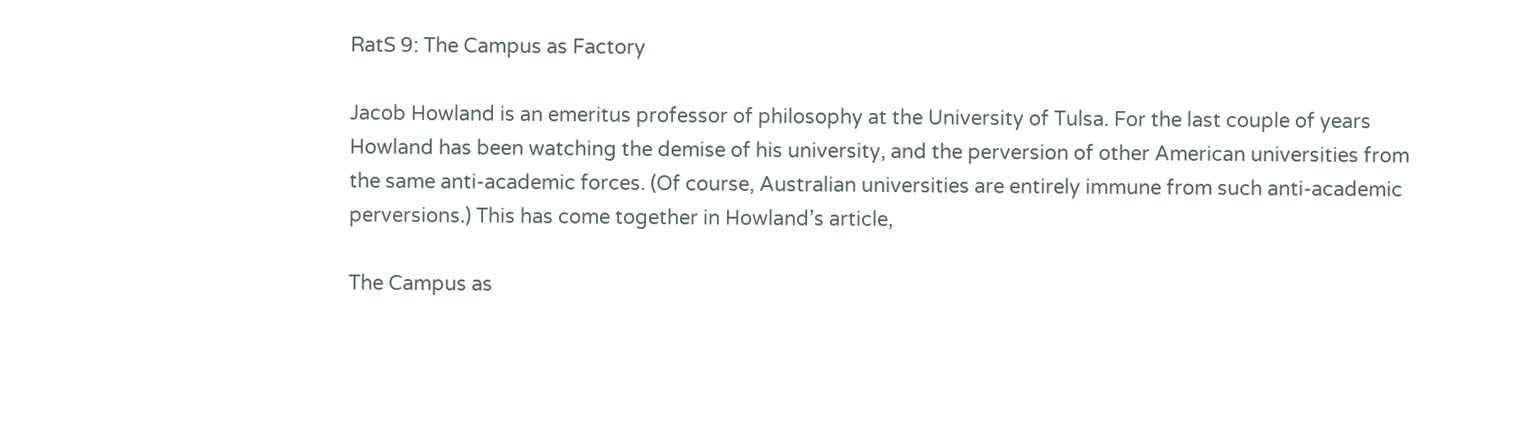RatS 9: The Campus as Factory

Jacob Howland is an emeritus professor of philosophy at the University of Tulsa. For the last couple of years Howland has been watching the demise of his university, and the perversion of other American universities from the same anti-academic forces. (Of course, Australian universities are entirely immune from such anti-academic perversions.) This has come together in Howland’s article,

The Campus as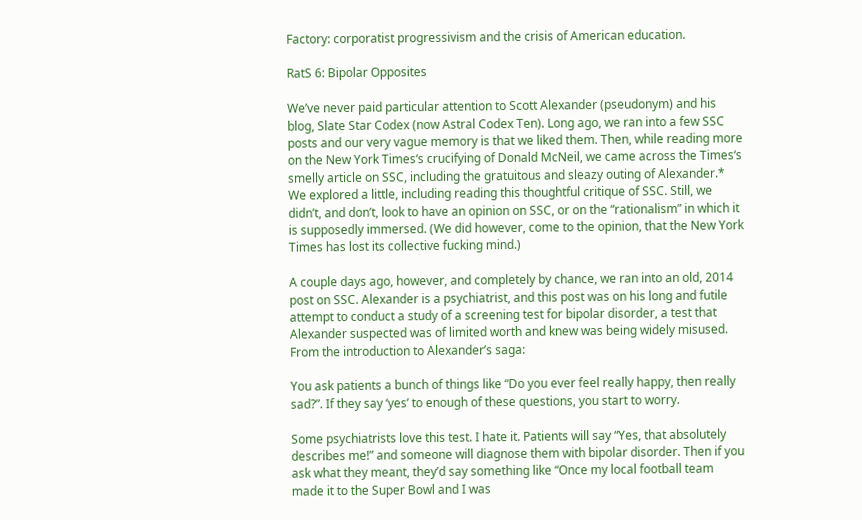Factory: corporatist progressivism and the crisis of American education.

RatS 6: Bipolar Opposites

We’ve never paid particular attention to Scott Alexander (pseudonym) and his blog, Slate Star Codex (now Astral Codex Ten). Long ago, we ran into a few SSC posts and our very vague memory is that we liked them. Then, while reading more on the New York Times‘s crucifying of Donald McNeil, we came across the Times‘s smelly article on SSC, including the gratuitous and sleazy outing of Alexander.* We explored a little, including reading this thoughtful critique of SSC. Still, we didn’t, and don’t, look to have an opinion on SSC, or on the “rationalism” in which it is supposedly immersed. (We did however, come to the opinion, that the New York Times has lost its collective fucking mind.)

A couple days ago, however, and completely by chance, we ran into an old, 2014 post on SSC. Alexander is a psychiatrist, and this post was on his long and futile attempt to conduct a study of a screening test for bipolar disorder, a test that Alexander suspected was of limited worth and knew was being widely misused. From the introduction to Alexander’s saga:

You ask patients a bunch of things like “Do you ever feel really happy, then really sad?”. If they say ‘yes’ to enough of these questions, you start to worry.

Some psychiatrists love this test. I hate it. Patients will say “Yes, that absolutely describes me!” and someone will diagnose them with bipolar disorder. Then if you ask what they meant, they’d say something like “Once my local football team made it to the Super Bowl and I was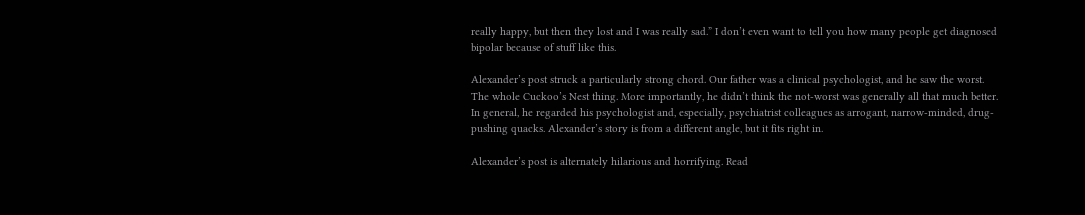really happy, but then they lost and I was really sad.” I don’t even want to tell you how many people get diagnosed bipolar because of stuff like this.

Alexander’s post struck a particularly strong chord. Our father was a clinical psychologist, and he saw the worst. The whole Cuckoo’s Nest thing. More importantly, he didn’t think the not-worst was generally all that much better. In general, he regarded his psychologist and, especially, psychiatrist colleagues as arrogant, narrow-minded, drug-pushing quacks. Alexander’s story is from a different angle, but it fits right in.

Alexander’s post is alternately hilarious and horrifying. Read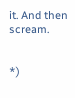it. And then scream.


*)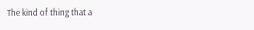The kind of thing that a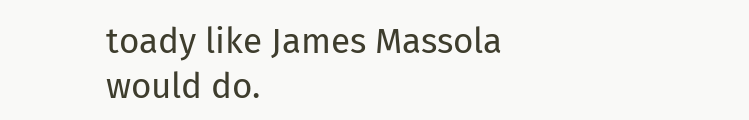toady like James Massola would do.